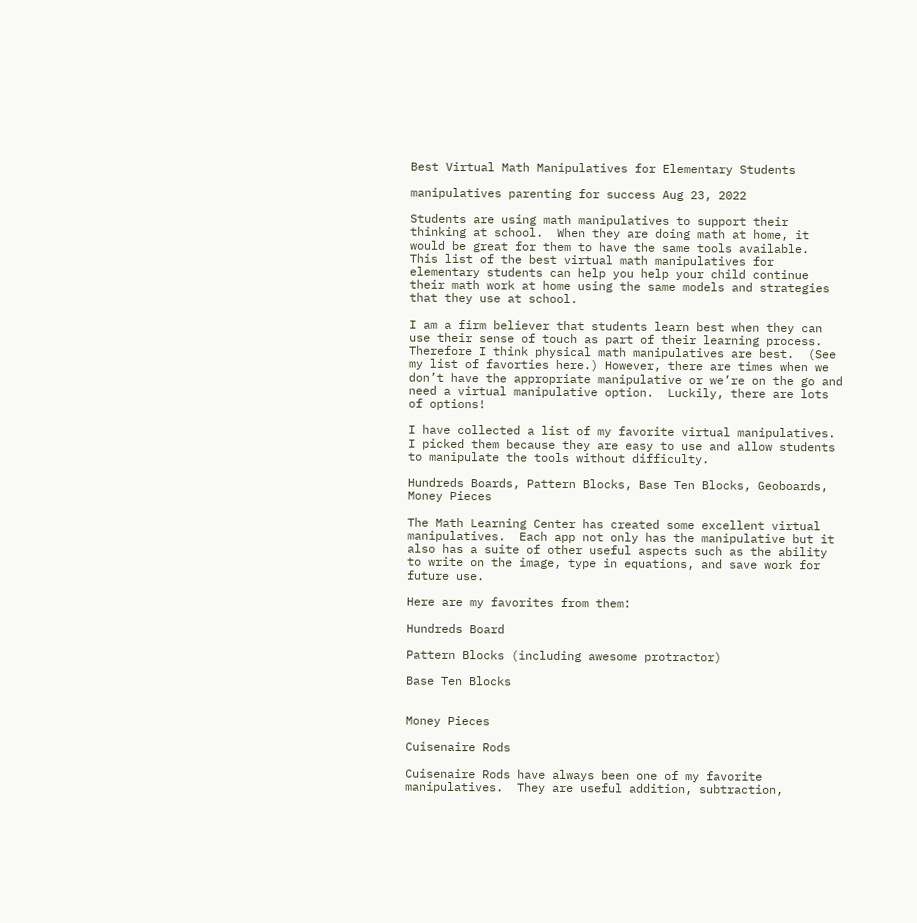Best Virtual Math Manipulatives for Elementary Students

manipulatives parenting for success Aug 23, 2022

Students are using math manipulatives to support their thinking at school.  When they are doing math at home, it would be great for them to have the same tools available.  This list of the best virtual math manipulatives for elementary students can help you help your child continue their math work at home using the same models and strategies that they use at school.

I am a firm believer that students learn best when they can use their sense of touch as part of their learning process.  Therefore I think physical math manipulatives are best.  (See my list of favorties here.) However, there are times when we don’t have the appropriate manipulative or we’re on the go and need a virtual manipulative option.  Luckily, there are lots of options!

I have collected a list of my favorite virtual manipulatives.  I picked them because they are easy to use and allow students to manipulate the tools without difficulty.

Hundreds Boards, Pattern Blocks, Base Ten Blocks, Geoboards, Money Pieces

The Math Learning Center has created some excellent virtual manipulatives.  Each app not only has the manipulative but it also has a suite of other useful aspects such as the ability to write on the image, type in equations, and save work for future use.

Here are my favorites from them:

Hundreds Board

Pattern Blocks (including awesome protractor)

Base Ten Blocks


Money Pieces

Cuisenaire Rods

Cuisenaire Rods have always been one of my favorite manipulatives.  They are useful addition, subtraction,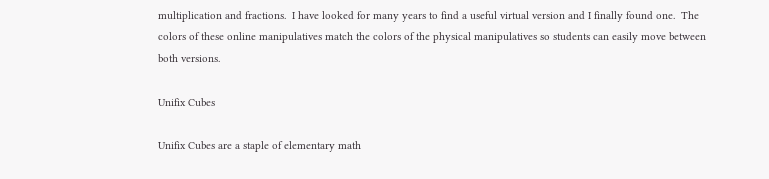multiplication and fractions.  I have looked for many years to find a useful virtual version and I finally found one.  The colors of these online manipulatives match the colors of the physical manipulatives so students can easily move between both versions.

Unifix Cubes

Unifix Cubes are a staple of elementary math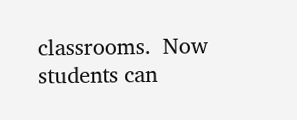classrooms.  Now students can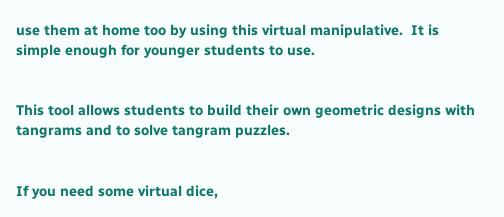use them at home too by using this virtual manipulative.  It is simple enough for younger students to use.


This tool allows students to build their own geometric designs with tangrams and to solve tangram puzzles.


If you need some virtual dice,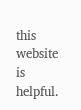this website is helpful.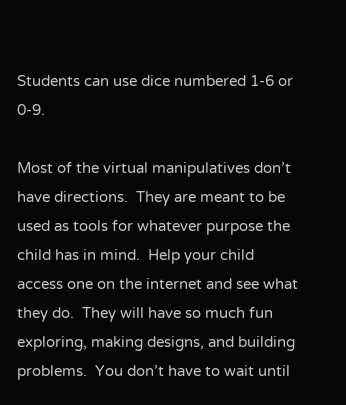Students can use dice numbered 1-6 or 0-9.

Most of the virtual manipulatives don’t have directions.  They are meant to be used as tools for whatever purpose the child has in mind.  Help your child access one on the internet and see what they do.  They will have so much fun exploring, making designs, and building problems.  You don’t have to wait until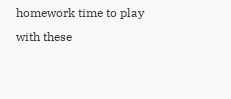homework time to play with these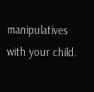manipulatives with your child.